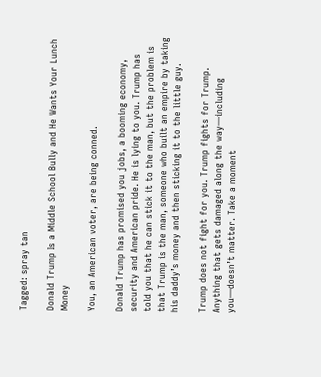Tagged: spray tan

Donald Trump Is a Middle School Bully and He Wants Your Lunch Money

You, an American voter, are being conned.

Donald Trump has promised you jobs, a booming economy, security and American pride. He is lying to you. Trump has told you that he can stick it to the man, but the problem is that Trump is the man, someone who built an empire by taking his daddy’s money and then sticking it to the little guy.

Trump does not fight for you. Trump fights for Trump. Anything that gets damaged along the way—including you—doesn’t matter. Take a moment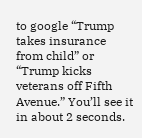to google “Trump takes insurance from child” or “Trump kicks veterans off Fifth Avenue.” You’ll see it in about 2 seconds.